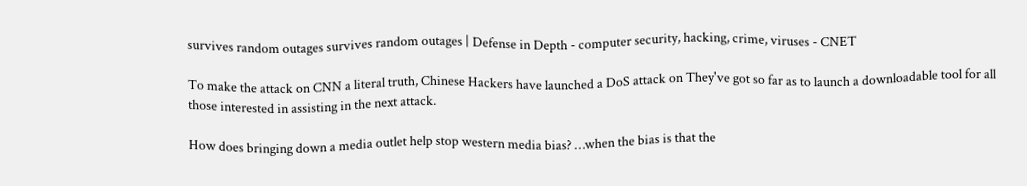survives random outages survives random outages | Defense in Depth - computer security, hacking, crime, viruses - CNET

To make the attack on CNN a literal truth, Chinese Hackers have launched a DoS attack on They've got so far as to launch a downloadable tool for all those interested in assisting in the next attack.

How does bringing down a media outlet help stop western media bias? …when the bias is that the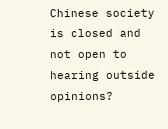Chinese society is closed and not open to hearing outside opinions?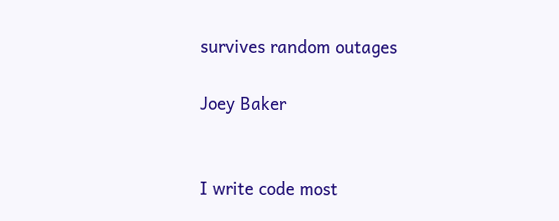survives random outages

Joey Baker


I write code most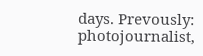days. Prevously: photojournalist,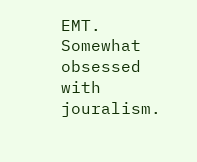EMT. Somewhat obsessed with jouralism.